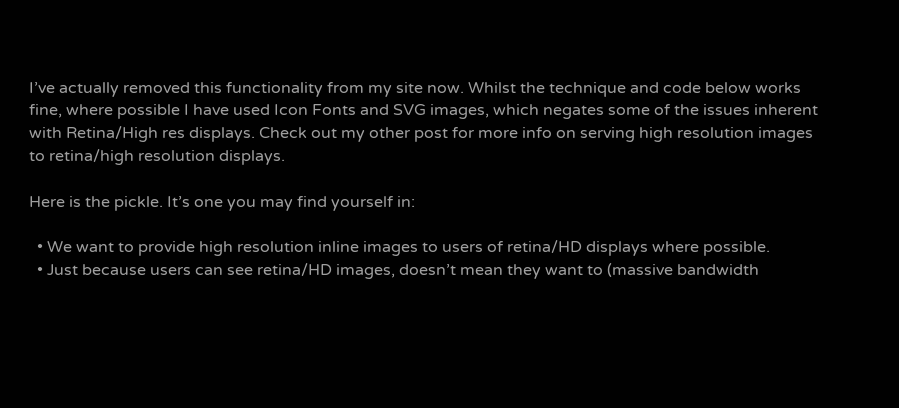I’ve actually removed this functionality from my site now. Whilst the technique and code below works fine, where possible I have used Icon Fonts and SVG images, which negates some of the issues inherent with Retina/High res displays. Check out my other post for more info on serving high resolution images to retina/high resolution displays.

Here is the pickle. It’s one you may find yourself in:

  • We want to provide high resolution inline images to users of retina/HD displays where possible.
  • Just because users can see retina/HD images, doesn’t mean they want to (massive bandwidth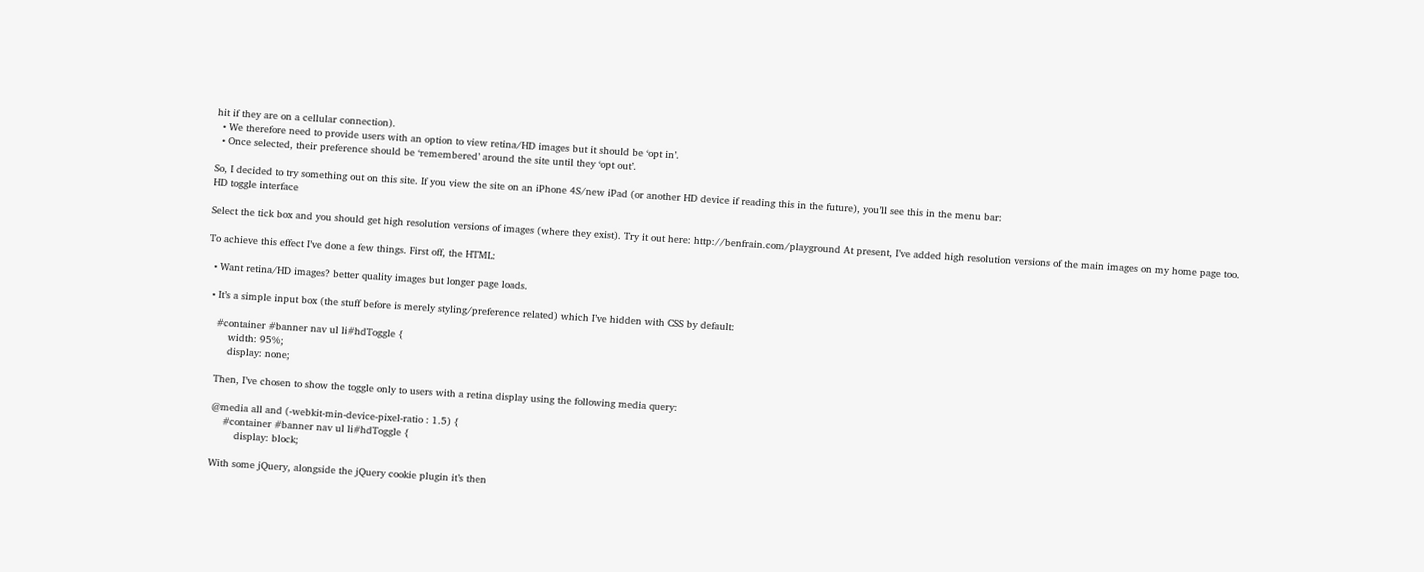hit if they are on a cellular connection).
  • We therefore need to provide users with an option to view retina/HD images but it should be ‘opt in’.
  • Once selected, their preference should be ‘remembered’ around the site until they ‘opt out’.

So, I decided to try something out on this site. If you view the site on an iPhone 4S/new iPad (or another HD device if reading this in the future), you’ll see this in the menu bar:
HD toggle interface

Select the tick box and you should get high resolution versions of images (where they exist). Try it out here: http://benfrain.com/playground At present, I’ve added high resolution versions of the main images on my home page too.

To achieve this effect I’ve done a few things. First off, the HTML:

  • Want retina/HD images? better quality images but longer page loads.

  • It’s a simple input box (the stuff before is merely styling/preference related) which I’ve hidden with CSS by default:

    #container #banner nav ul li#hdToggle {
        width: 95%;
        display: none;

    Then, I’ve chosen to show the toggle only to users with a retina display using the following media query:

    @media all and (-webkit-min-device-pixel-ratio : 1.5) {
        #container #banner nav ul li#hdToggle {
            display: block;

    With some jQuery, alongside the jQuery cookie plugin it’s then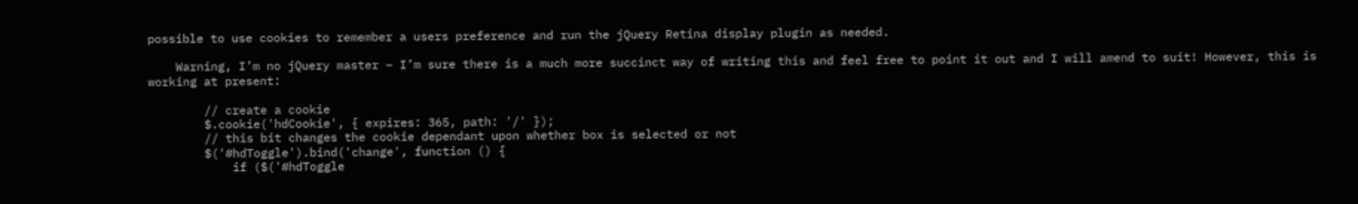possible to use cookies to remember a users preference and run the jQuery Retina display plugin as needed.

    Warning, I’m no jQuery master – I’m sure there is a much more succinct way of writing this and feel free to point it out and I will amend to suit! However, this is working at present:

        // create a cookie
        $.cookie('hdCookie', { expires: 365, path: '/' });
        // this bit changes the cookie dependant upon whether box is selected or not
        $('#hdToggle').bind('change', function () {
            if ($('#hdToggle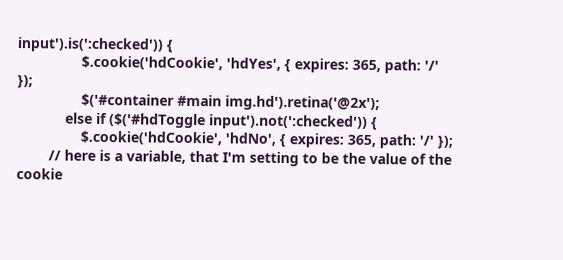input').is(':checked')) {
                $.cookie('hdCookie', 'hdYes', { expires: 365, path: '/' });
                $('#container #main img.hd').retina('@2x');
            else if ($('#hdToggle input').not(':checked')) {
                $.cookie('hdCookie', 'hdNo', { expires: 365, path: '/' });
        // here is a variable, that I'm setting to be the value of the cookie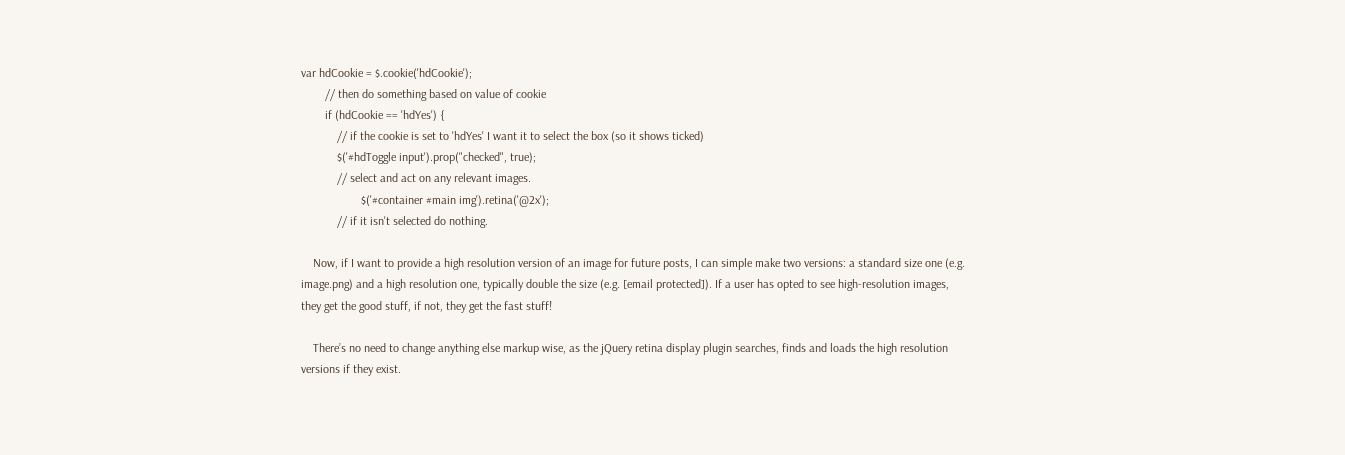var hdCookie = $.cookie('hdCookie');
        // then do something based on value of cookie
        if (hdCookie == 'hdYes') {
            // if the cookie is set to 'hdYes' I want it to select the box (so it shows ticked)
            $('#hdToggle input').prop("checked", true);
            // select and act on any relevant images.
                    $('#container #main img').retina('@2x');
            // if it isn't selected do nothing.

    Now, if I want to provide a high resolution version of an image for future posts, I can simple make two versions: a standard size one (e.g. image.png) and a high resolution one, typically double the size (e.g. [email protected]). If a user has opted to see high-resolution images, they get the good stuff, if not, they get the fast stuff!

    There’s no need to change anything else markup wise, as the jQuery retina display plugin searches, finds and loads the high resolution versions if they exist.